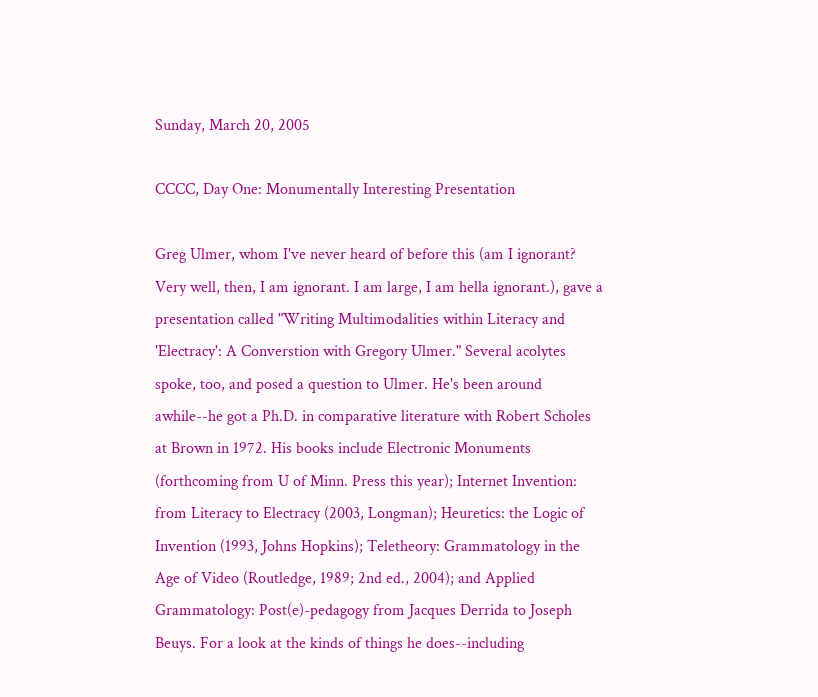Sunday, March 20, 2005

CCCC, Day One: Monumentally Interesting Presentation

Greg Ulmer, whom I've never heard of before this (am I ignorant? Very well, then, I am ignorant. I am large, I am hella ignorant.), gave a presentation called "Writing Multimodalities within Literacy and 'Electracy': A Converstion with Gregory Ulmer." Several acolytes spoke, too, and posed a question to Ulmer. He's been around awhile--he got a Ph.D. in comparative literature with Robert Scholes at Brown in 1972. His books include Electronic Monuments (forthcoming from U of Minn. Press this year); Internet Invention: from Literacy to Electracy (2003, Longman); Heuretics: the Logic of Invention (1993, Johns Hopkins); Teletheory: Grammatology in the Age of Video (Routledge, 1989; 2nd ed., 2004); and Applied Grammatology: Post(e)-pedagogy from Jacques Derrida to Joseph Beuys. For a look at the kinds of things he does--including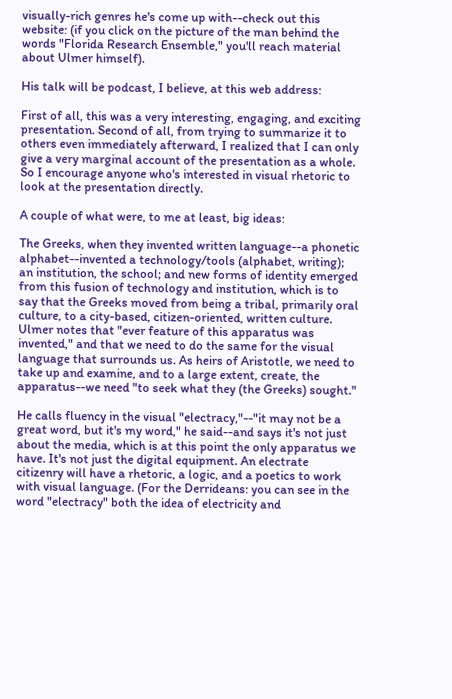visually-rich genres he's come up with--check out this website: (if you click on the picture of the man behind the words "Florida Research Ensemble," you'll reach material about Ulmer himself).

His talk will be podcast, I believe, at this web address:

First of all, this was a very interesting, engaging, and exciting presentation. Second of all, from trying to summarize it to others even immediately afterward, I realized that I can only give a very marginal account of the presentation as a whole. So I encourage anyone who's interested in visual rhetoric to look at the presentation directly.

A couple of what were, to me at least, big ideas:

The Greeks, when they invented written language--a phonetic alphabet--invented a technology/tools (alphabet, writing); an institution, the school; and new forms of identity emerged from this fusion of technology and institution, which is to say that the Greeks moved from being a tribal, primarily oral culture, to a city-based, citizen-oriented, written culture. Ulmer notes that "ever feature of this apparatus was invented," and that we need to do the same for the visual language that surrounds us. As heirs of Aristotle, we need to take up and examine, and to a large extent, create, the apparatus--we need "to seek what they (the Greeks) sought."

He calls fluency in the visual "electracy,"--"it may not be a great word, but it's my word," he said--and says it's not just about the media, which is at this point the only apparatus we have. It's not just the digital equipment. An electrate citizenry will have a rhetoric, a logic, and a poetics to work with visual language. (For the Derrideans: you can see in the word "electracy" both the idea of electricity and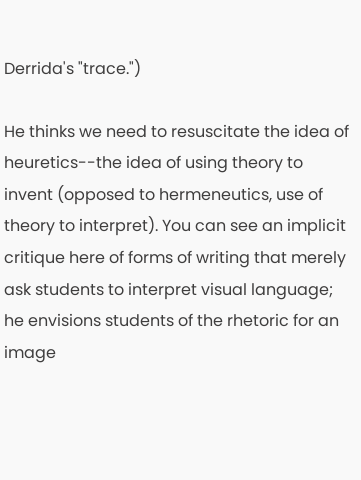Derrida's "trace.")

He thinks we need to resuscitate the idea of heuretics--the idea of using theory to invent (opposed to hermeneutics, use of theory to interpret). You can see an implicit critique here of forms of writing that merely ask students to interpret visual language; he envisions students of the rhetoric for an image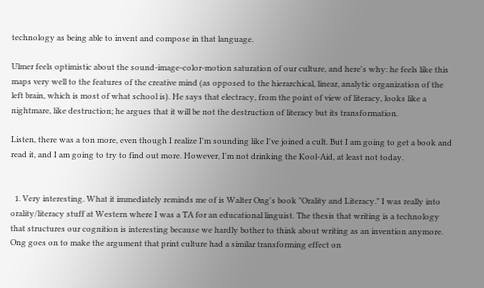technology as being able to invent and compose in that language.

Ulmer feels optimistic about the sound-image-color-motion saturation of our culture, and here's why: he feels like this maps very well to the features of the creative mind (as opposed to the hierarchical, linear, analytic organization of the left brain, which is most of what school is). He says that electracy, from the point of view of literacy, looks like a nightmare, like destruction; he argues that it will be not the destruction of literacy but its transformation.

Listen, there was a ton more, even though I realize I'm sounding like I've joined a cult. But I am going to get a book and read it, and I am going to try to find out more. However, I'm not drinking the Kool-Aid, at least not today.


  1. Very interesting. What it immediately reminds me of is Walter Ong's book "Orality and Literacy." I was really into orality/literacy stuff at Western where I was a TA for an educational linguist. The thesis that writing is a technology that structures our cognition is interesting because we hardly bother to think about writing as an invention anymore. Ong goes on to make the argument that print culture had a similar transforming effect on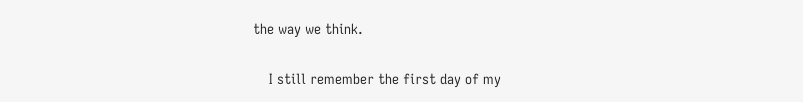the way we think.

    I still remember the first day of my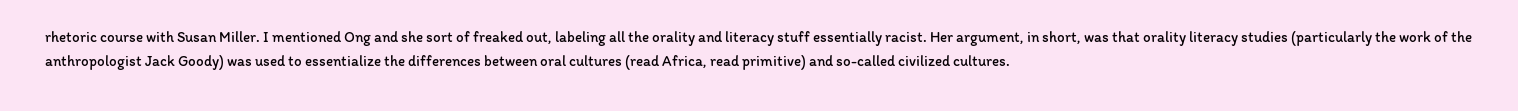rhetoric course with Susan Miller. I mentioned Ong and she sort of freaked out, labeling all the orality and literacy stuff essentially racist. Her argument, in short, was that orality literacy studies (particularly the work of the anthropologist Jack Goody) was used to essentialize the differences between oral cultures (read Africa, read primitive) and so-called civilized cultures.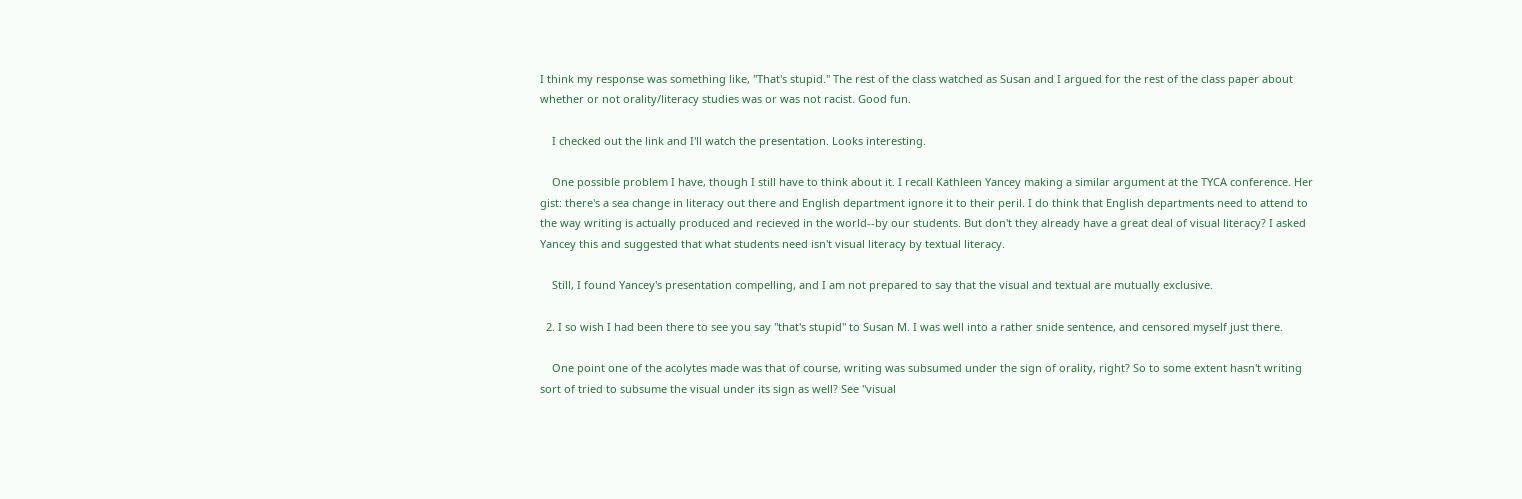I think my response was something like, "That's stupid." The rest of the class watched as Susan and I argued for the rest of the class paper about whether or not orality/literacy studies was or was not racist. Good fun.

    I checked out the link and I'll watch the presentation. Looks interesting.

    One possible problem I have, though I still have to think about it. I recall Kathleen Yancey making a similar argument at the TYCA conference. Her gist: there's a sea change in literacy out there and English department ignore it to their peril. I do think that English departments need to attend to the way writing is actually produced and recieved in the world--by our students. But don't they already have a great deal of visual literacy? I asked Yancey this and suggested that what students need isn't visual literacy by textual literacy.

    Still, I found Yancey's presentation compelling, and I am not prepared to say that the visual and textual are mutually exclusive.

  2. I so wish I had been there to see you say "that's stupid" to Susan M. I was well into a rather snide sentence, and censored myself just there.

    One point one of the acolytes made was that of course, writing was subsumed under the sign of orality, right? So to some extent hasn't writing sort of tried to subsume the visual under its sign as well? See "visual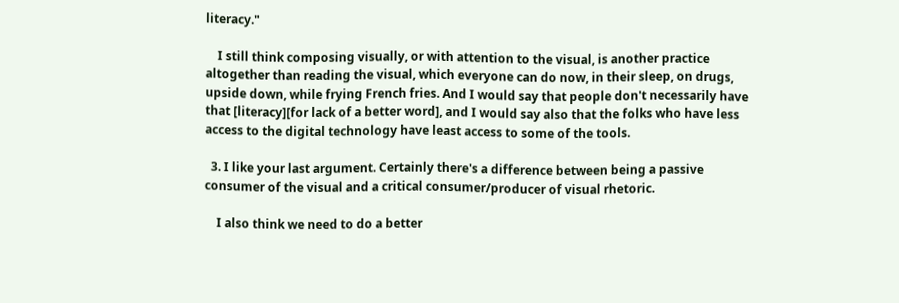literacy."

    I still think composing visually, or with attention to the visual, is another practice altogether than reading the visual, which everyone can do now, in their sleep, on drugs, upside down, while frying French fries. And I would say that people don't necessarily have that [literacy][for lack of a better word], and I would say also that the folks who have less access to the digital technology have least access to some of the tools.

  3. I like your last argument. Certainly there's a difference between being a passive consumer of the visual and a critical consumer/producer of visual rhetoric.

    I also think we need to do a better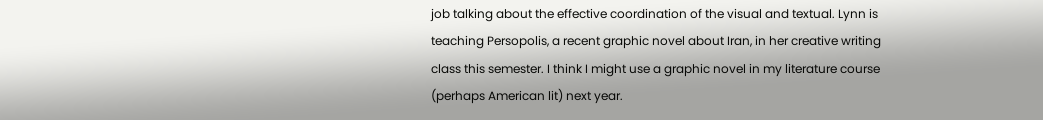job talking about the effective coordination of the visual and textual. Lynn is teaching Persopolis, a recent graphic novel about Iran, in her creative writing class this semester. I think I might use a graphic novel in my literature course (perhaps American lit) next year.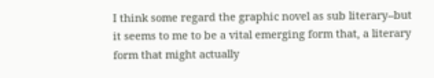I think some regard the graphic novel as sub literary--but it seems to me to be a vital emerging form that, a literary form that might actually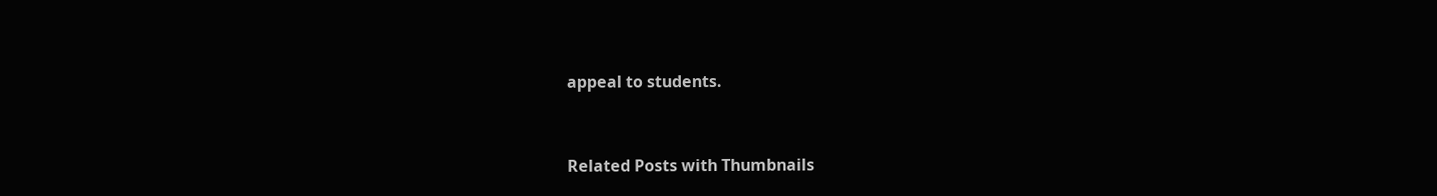appeal to students.



Related Posts with Thumbnails